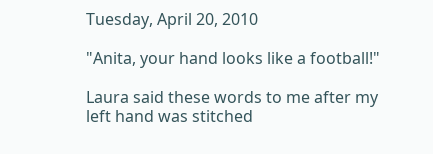Tuesday, April 20, 2010

"Anita, your hand looks like a football!"

Laura said these words to me after my left hand was stitched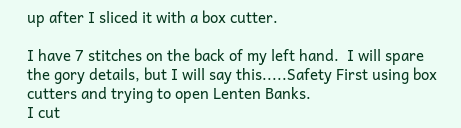up after I sliced it with a box cutter.

I have 7 stitches on the back of my left hand.  I will spare the gory details, but I will say this.....Safety First using box cutters and trying to open Lenten Banks.
I cut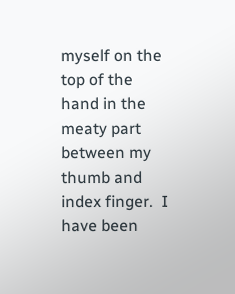myself on the top of the hand in the meaty part between my thumb and index finger.  I have been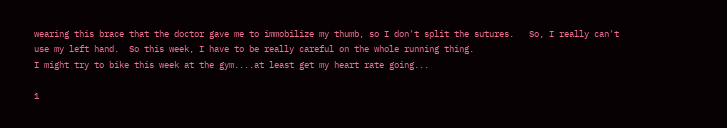wearing this brace that the doctor gave me to immobilize my thumb, so I don't split the sutures.   So, I really can't use my left hand.  So this week, I have to be really careful on the whole running thing.
I might try to bike this week at the gym....at least get my heart rate going...

1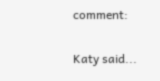comment:

Katy said...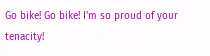Go bike! Go bike! I'm so proud of your tenacity!